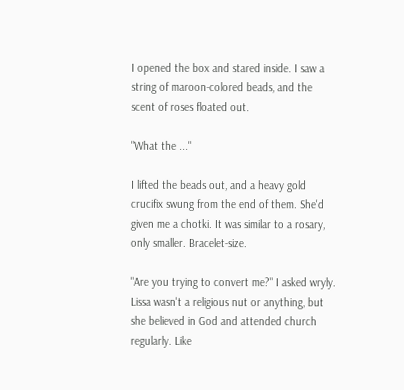I opened the box and stared inside. I saw a string of maroon-colored beads, and the scent of roses floated out.

"What the ..."

I lifted the beads out, and a heavy gold crucifix swung from the end of them. She'd given me a chotki. It was similar to a rosary, only smaller. Bracelet-size.

"Are you trying to convert me?" I asked wryly. Lissa wasn't a religious nut or anything, but she believed in God and attended church regularly. Like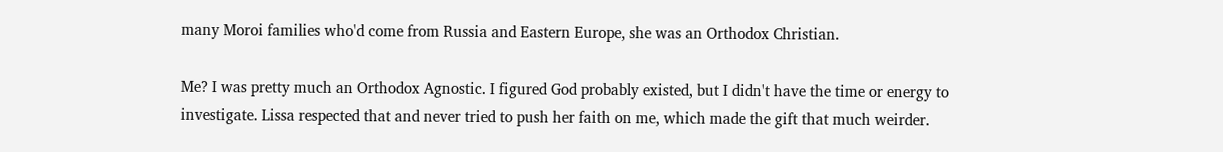many Moroi families who'd come from Russia and Eastern Europe, she was an Orthodox Christian.

Me? I was pretty much an Orthodox Agnostic. I figured God probably existed, but I didn't have the time or energy to investigate. Lissa respected that and never tried to push her faith on me, which made the gift that much weirder.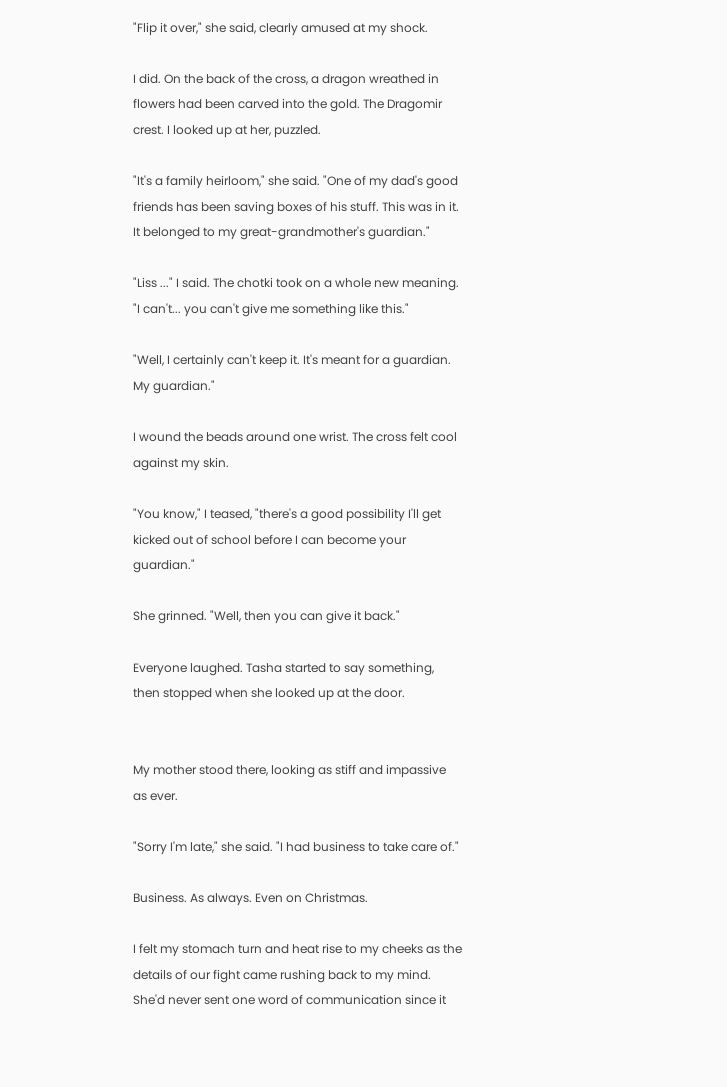"Flip it over," she said, clearly amused at my shock.

I did. On the back of the cross, a dragon wreathed in flowers had been carved into the gold. The Dragomir crest. I looked up at her, puzzled.

"It's a family heirloom," she said. "One of my dad's good friends has been saving boxes of his stuff. This was in it. It belonged to my great-grandmother's guardian."

"Liss ..." I said. The chotki took on a whole new meaning. "I can't... you can't give me something like this."

"Well, I certainly can't keep it. It's meant for a guardian. My guardian."

I wound the beads around one wrist. The cross felt cool against my skin.

"You know," I teased, "there's a good possibility I'll get kicked out of school before I can become your guardian."

She grinned. "Well, then you can give it back."

Everyone laughed. Tasha started to say something, then stopped when she looked up at the door.


My mother stood there, looking as stiff and impassive as ever.

"Sorry I'm late," she said. "I had business to take care of."

Business. As always. Even on Christmas.

I felt my stomach turn and heat rise to my cheeks as the details of our fight came rushing back to my mind. She'd never sent one word of communication since it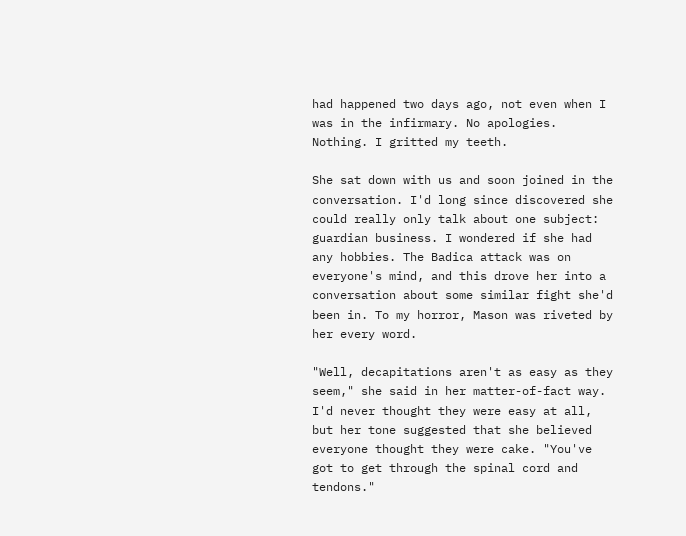had happened two days ago, not even when I was in the infirmary. No apologies. Nothing. I gritted my teeth.

She sat down with us and soon joined in the conversation. I'd long since discovered she could really only talk about one subject: guardian business. I wondered if she had any hobbies. The Badica attack was on everyone's mind, and this drove her into a conversation about some similar fight she'd been in. To my horror, Mason was riveted by her every word.

"Well, decapitations aren't as easy as they seem," she said in her matter-of-fact way. I'd never thought they were easy at all, but her tone suggested that she believed everyone thought they were cake. "You've got to get through the spinal cord and tendons."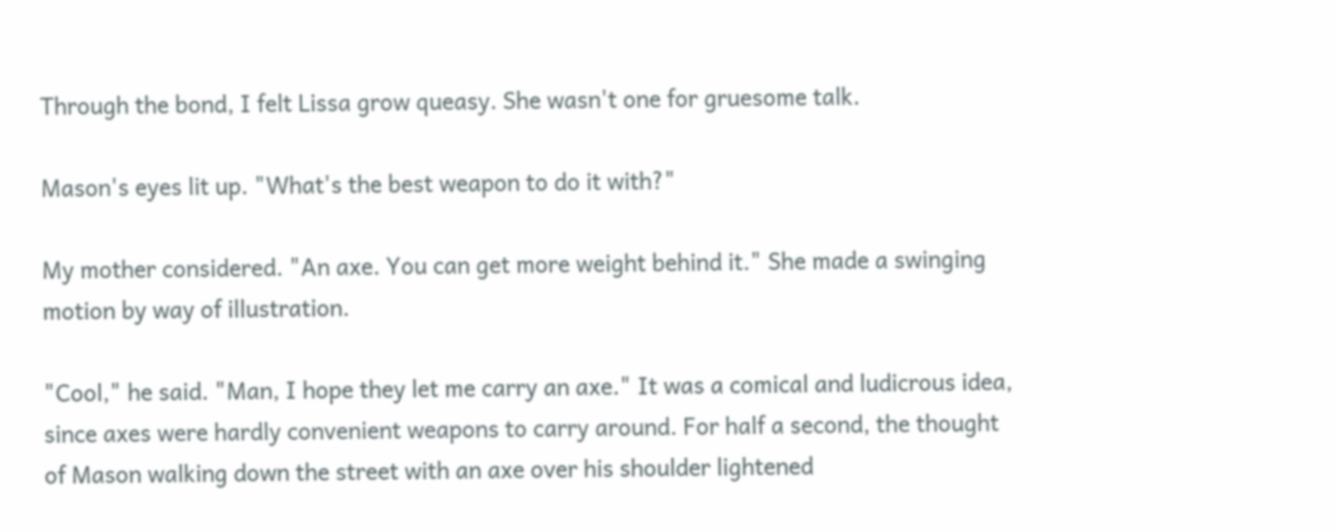Through the bond, I felt Lissa grow queasy. She wasn't one for gruesome talk.

Mason's eyes lit up. "What's the best weapon to do it with?"

My mother considered. "An axe. You can get more weight behind it." She made a swinging motion by way of illustration.

"Cool," he said. "Man, I hope they let me carry an axe." It was a comical and ludicrous idea, since axes were hardly convenient weapons to carry around. For half a second, the thought of Mason walking down the street with an axe over his shoulder lightened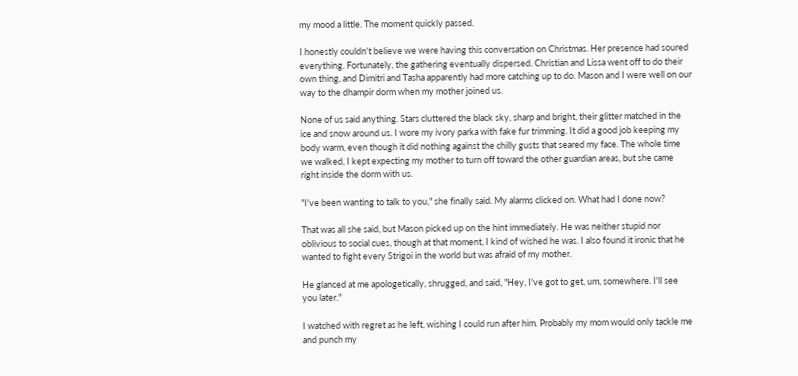my mood a little. The moment quickly passed.

I honestly couldn't believe we were having this conversation on Christmas. Her presence had soured everything. Fortunately, the gathering eventually dispersed. Christian and Lissa went off to do their own thing, and Dimitri and Tasha apparently had more catching up to do. Mason and I were well on our way to the dhampir dorm when my mother joined us.

None of us said anything. Stars cluttered the black sky, sharp and bright, their glitter matched in the ice and snow around us. I wore my ivory parka with fake fur trimming. It did a good job keeping my body warm, even though it did nothing against the chilly gusts that seared my face. The whole time we walked, I kept expecting my mother to turn off toward the other guardian areas, but she came right inside the dorm with us.

"I've been wanting to talk to you," she finally said. My alarms clicked on. What had I done now?

That was all she said, but Mason picked up on the hint immediately. He was neither stupid nor oblivious to social cues, though at that moment, I kind of wished he was. I also found it ironic that he wanted to fight every Strigoi in the world but was afraid of my mother.

He glanced at me apologetically, shrugged, and said, "Hey, I've got to get, um, somewhere. I'll see you later."

I watched with regret as he left, wishing I could run after him. Probably my mom would only tackle me and punch my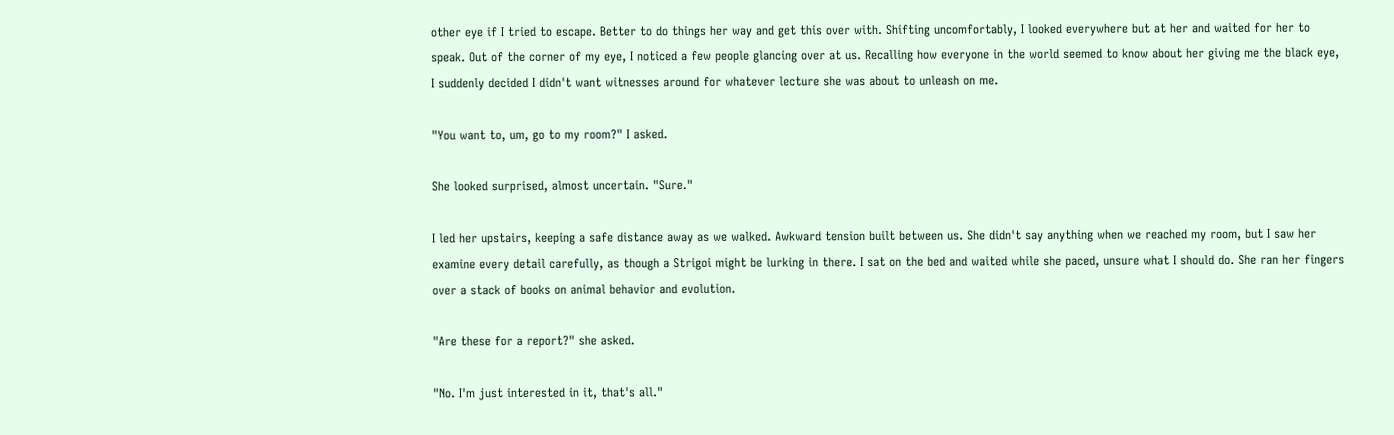other eye if I tried to escape. Better to do things her way and get this over with. Shifting uncomfortably, I looked everywhere but at her and waited for her to speak. Out of the corner of my eye, I noticed a few people glancing over at us. Recalling how everyone in the world seemed to know about her giving me the black eye, I suddenly decided I didn't want witnesses around for whatever lecture she was about to unleash on me.

"You want to, um, go to my room?" I asked.

She looked surprised, almost uncertain. "Sure."

I led her upstairs, keeping a safe distance away as we walked. Awkward tension built between us. She didn't say anything when we reached my room, but I saw her examine every detail carefully, as though a Strigoi might be lurking in there. I sat on the bed and waited while she paced, unsure what I should do. She ran her fingers over a stack of books on animal behavior and evolution.

"Are these for a report?" she asked.

"No. I'm just interested in it, that's all."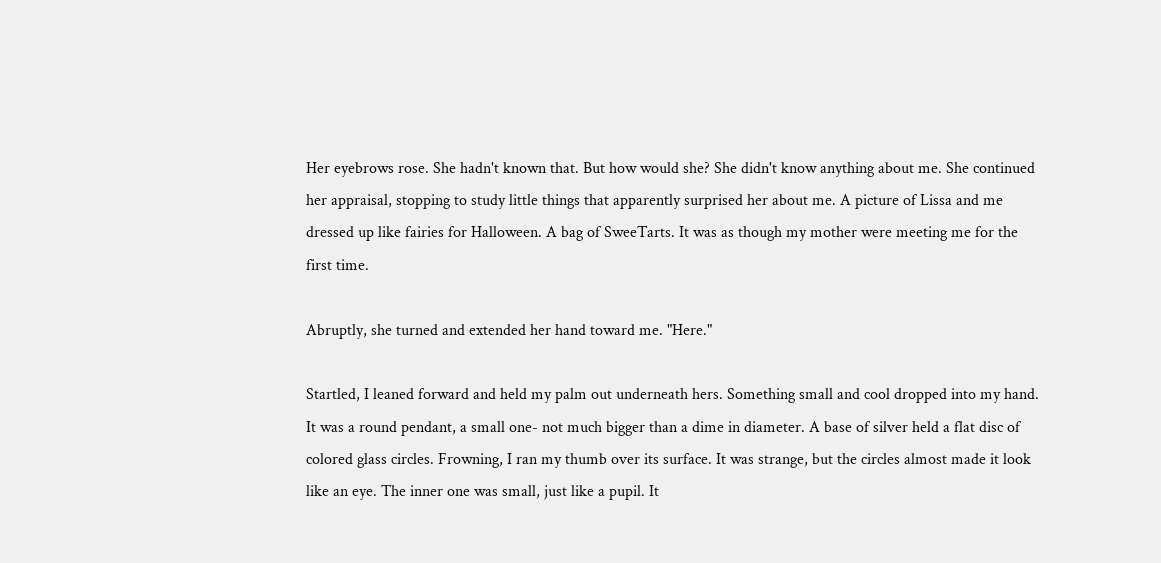Her eyebrows rose. She hadn't known that. But how would she? She didn't know anything about me. She continued her appraisal, stopping to study little things that apparently surprised her about me. A picture of Lissa and me dressed up like fairies for Halloween. A bag of SweeTarts. It was as though my mother were meeting me for the first time.

Abruptly, she turned and extended her hand toward me. "Here."

Startled, I leaned forward and held my palm out underneath hers. Something small and cool dropped into my hand. It was a round pendant, a small one- not much bigger than a dime in diameter. A base of silver held a flat disc of colored glass circles. Frowning, I ran my thumb over its surface. It was strange, but the circles almost made it look like an eye. The inner one was small, just like a pupil. It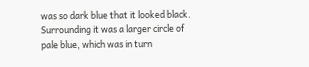was so dark blue that it looked black. Surrounding it was a larger circle of pale blue, which was in turn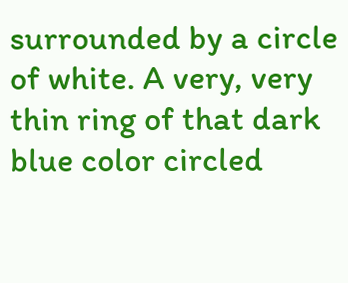surrounded by a circle of white. A very, very thin ring of that dark blue color circled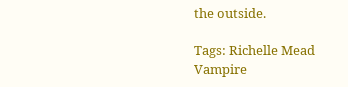the outside.

Tags: Richelle Mead Vampire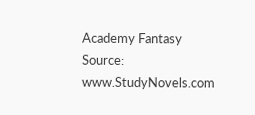Academy Fantasy
Source: www.StudyNovels.com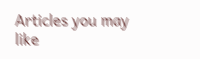Articles you may like